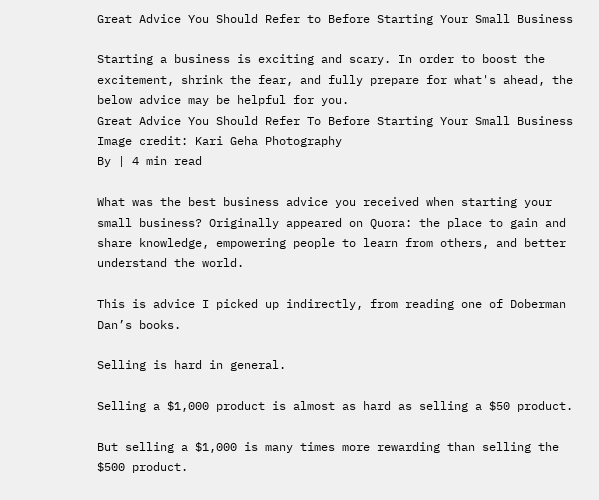Great Advice You Should Refer to Before Starting Your Small Business

Starting a business is exciting and scary. In order to boost the excitement, shrink the fear, and fully prepare for what's ahead, the below advice may be helpful for you.
Great Advice You Should Refer To Before Starting Your Small Business
Image credit: Kari Geha Photography
By | 4 min read

What was the best business advice you received when starting your small business? Originally appeared on Quora: the place to gain and share knowledge, empowering people to learn from others, and better understand the world.

This is advice I picked up indirectly, from reading one of Doberman Dan’s books.

Selling is hard in general.

Selling a $1,000 product is almost as hard as selling a $50 product.

But selling a $1,000 is many times more rewarding than selling the $500 product.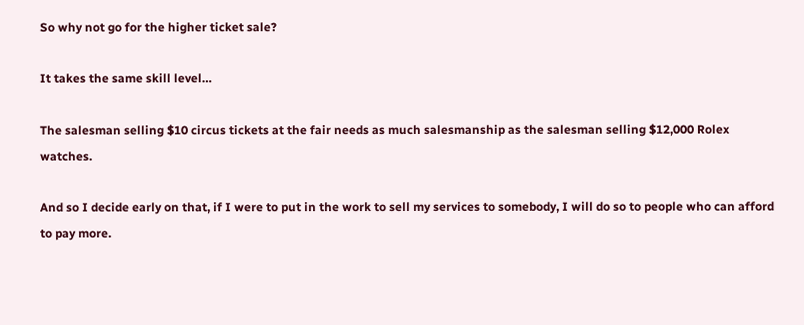So why not go for the higher ticket sale?

It takes the same skill level…

The salesman selling $10 circus tickets at the fair needs as much salesmanship as the salesman selling $12,000 Rolex watches.

And so I decide early on that, if I were to put in the work to sell my services to somebody, I will do so to people who can afford to pay more.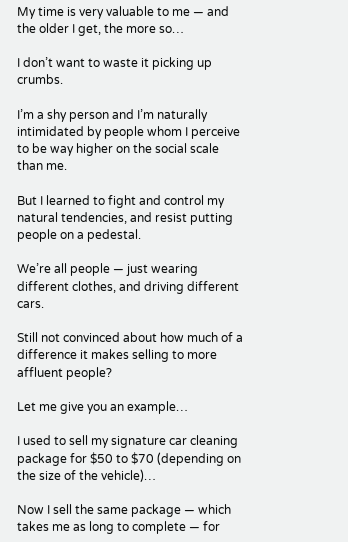My time is very valuable to me — and the older I get, the more so…

I don’t want to waste it picking up crumbs.

I’m a shy person and I’m naturally intimidated by people whom I perceive to be way higher on the social scale than me.

But I learned to fight and control my natural tendencies, and resist putting people on a pedestal.

We’re all people — just wearing different clothes, and driving different cars.

Still not convinced about how much of a difference it makes selling to more affluent people?

Let me give you an example…

I used to sell my signature car cleaning package for $50 to $70 (depending on the size of the vehicle)…

Now I sell the same package — which takes me as long to complete — for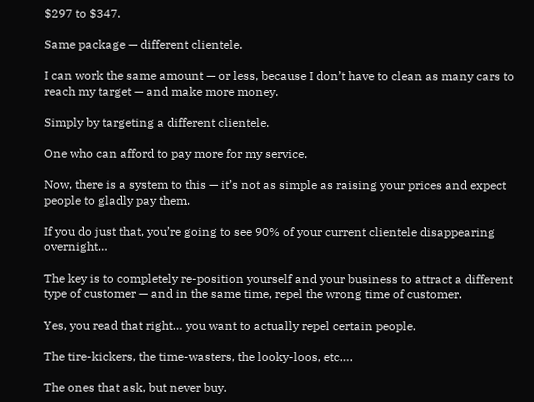$297 to $347.

Same package — different clientele.

I can work the same amount — or less, because I don’t have to clean as many cars to reach my target — and make more money.

Simply by targeting a different clientele.

One who can afford to pay more for my service.

Now, there is a system to this — it’s not as simple as raising your prices and expect people to gladly pay them.

If you do just that, you’re going to see 90% of your current clientele disappearing overnight…

The key is to completely re-position yourself and your business to attract a different type of customer — and in the same time, repel the wrong time of customer.

Yes, you read that right… you want to actually repel certain people.

The tire-kickers, the time-wasters, the looky-loos, etc….

The ones that ask, but never buy.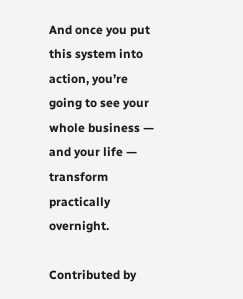And once you put this system into action, you’re going to see your whole business — and your life — transform practically overnight.

Contributed by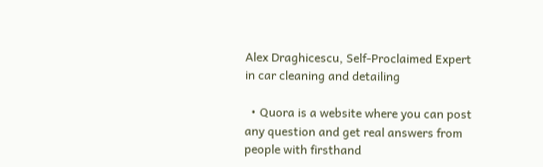Alex Draghicescu, Self-Proclaimed Expert in car cleaning and detailing

  • Quora is a website where you can post any question and get real answers from people with firsthand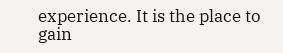experience. It is the place to gain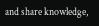and share knowledge,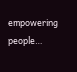empowering people…